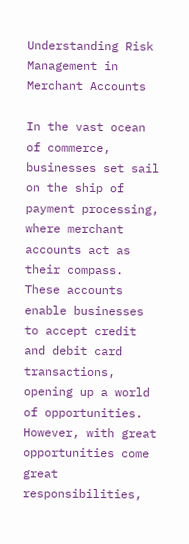Understanding Risk Management in Merchant Accounts

In the vast ocean of commerce, businesses set sail on the ship of payment processing, where merchant accounts act as their compass. These accounts enable businesses to accept credit and debit card transactions, opening up a world of opportunities. However, with great opportunities come great responsibilities,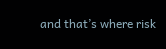and that’s where risk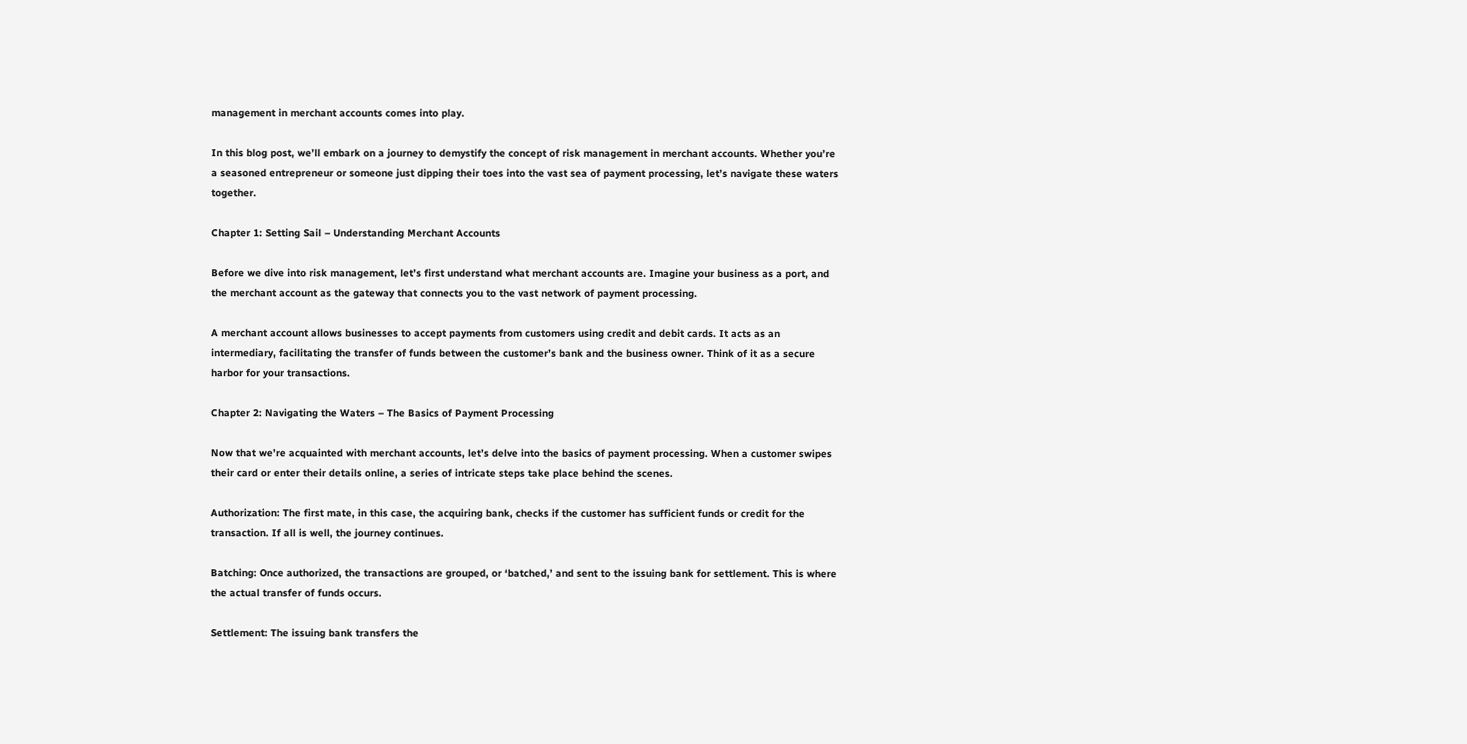management in merchant accounts comes into play.

In this blog post, we’ll embark on a journey to demystify the concept of risk management in merchant accounts. Whether you’re a seasoned entrepreneur or someone just dipping their toes into the vast sea of payment processing, let’s navigate these waters together.

Chapter 1: Setting Sail – Understanding Merchant Accounts

Before we dive into risk management, let’s first understand what merchant accounts are. Imagine your business as a port, and the merchant account as the gateway that connects you to the vast network of payment processing.

A merchant account allows businesses to accept payments from customers using credit and debit cards. It acts as an intermediary, facilitating the transfer of funds between the customer’s bank and the business owner. Think of it as a secure harbor for your transactions.

Chapter 2: Navigating the Waters – The Basics of Payment Processing

Now that we’re acquainted with merchant accounts, let’s delve into the basics of payment processing. When a customer swipes their card or enter their details online, a series of intricate steps take place behind the scenes.

Authorization: The first mate, in this case, the acquiring bank, checks if the customer has sufficient funds or credit for the transaction. If all is well, the journey continues.

Batching: Once authorized, the transactions are grouped, or ‘batched,’ and sent to the issuing bank for settlement. This is where the actual transfer of funds occurs.

Settlement: The issuing bank transfers the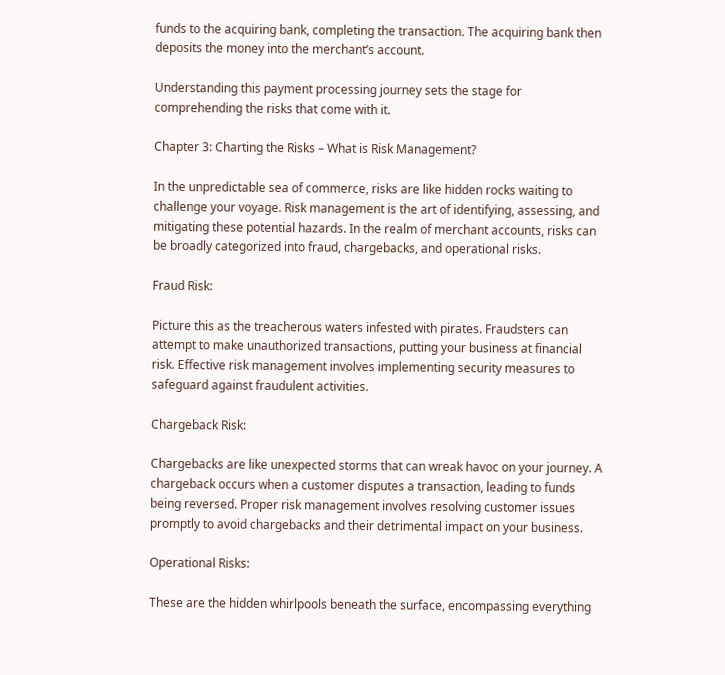funds to the acquiring bank, completing the transaction. The acquiring bank then deposits the money into the merchant’s account.

Understanding this payment processing journey sets the stage for comprehending the risks that come with it.

Chapter 3: Charting the Risks – What is Risk Management?

In the unpredictable sea of commerce, risks are like hidden rocks waiting to challenge your voyage. Risk management is the art of identifying, assessing, and mitigating these potential hazards. In the realm of merchant accounts, risks can be broadly categorized into fraud, chargebacks, and operational risks.

Fraud Risk:

Picture this as the treacherous waters infested with pirates. Fraudsters can attempt to make unauthorized transactions, putting your business at financial risk. Effective risk management involves implementing security measures to safeguard against fraudulent activities.

Chargeback Risk:

Chargebacks are like unexpected storms that can wreak havoc on your journey. A chargeback occurs when a customer disputes a transaction, leading to funds being reversed. Proper risk management involves resolving customer issues promptly to avoid chargebacks and their detrimental impact on your business.

Operational Risks:

These are the hidden whirlpools beneath the surface, encompassing everything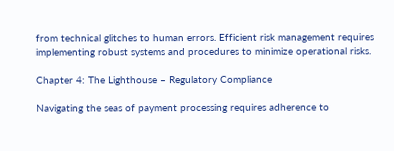from technical glitches to human errors. Efficient risk management requires implementing robust systems and procedures to minimize operational risks.

Chapter 4: The Lighthouse – Regulatory Compliance

Navigating the seas of payment processing requires adherence to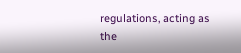regulations, acting as the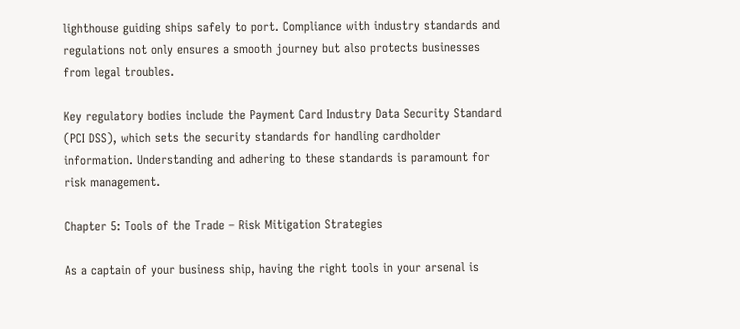lighthouse guiding ships safely to port. Compliance with industry standards and regulations not only ensures a smooth journey but also protects businesses from legal troubles.

Key regulatory bodies include the Payment Card Industry Data Security Standard (PCI DSS), which sets the security standards for handling cardholder information. Understanding and adhering to these standards is paramount for risk management.

Chapter 5: Tools of the Trade – Risk Mitigation Strategies

As a captain of your business ship, having the right tools in your arsenal is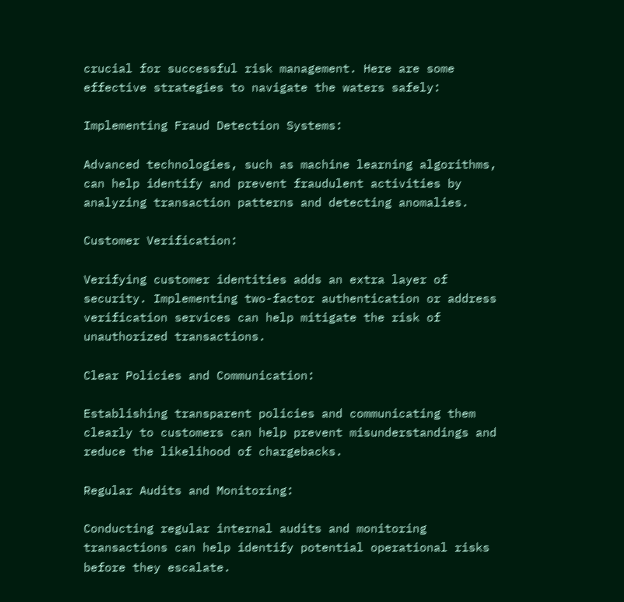crucial for successful risk management. Here are some effective strategies to navigate the waters safely:

Implementing Fraud Detection Systems:

Advanced technologies, such as machine learning algorithms, can help identify and prevent fraudulent activities by analyzing transaction patterns and detecting anomalies.

Customer Verification:

Verifying customer identities adds an extra layer of security. Implementing two-factor authentication or address verification services can help mitigate the risk of unauthorized transactions.

Clear Policies and Communication:

Establishing transparent policies and communicating them clearly to customers can help prevent misunderstandings and reduce the likelihood of chargebacks.

Regular Audits and Monitoring:

Conducting regular internal audits and monitoring transactions can help identify potential operational risks before they escalate.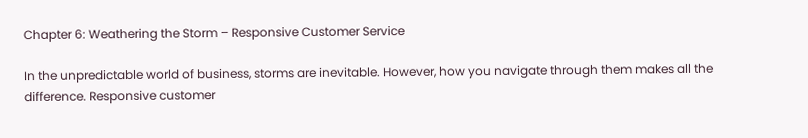Chapter 6: Weathering the Storm – Responsive Customer Service

In the unpredictable world of business, storms are inevitable. However, how you navigate through them makes all the difference. Responsive customer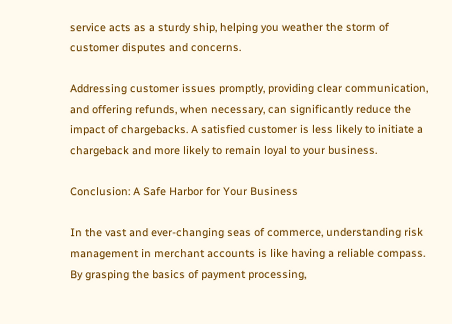service acts as a sturdy ship, helping you weather the storm of customer disputes and concerns.

Addressing customer issues promptly, providing clear communication, and offering refunds, when necessary, can significantly reduce the impact of chargebacks. A satisfied customer is less likely to initiate a chargeback and more likely to remain loyal to your business.

Conclusion: A Safe Harbor for Your Business

In the vast and ever-changing seas of commerce, understanding risk management in merchant accounts is like having a reliable compass. By grasping the basics of payment processing,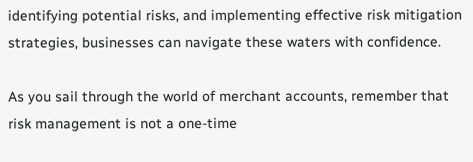identifying potential risks, and implementing effective risk mitigation strategies, businesses can navigate these waters with confidence.

As you sail through the world of merchant accounts, remember that risk management is not a one-time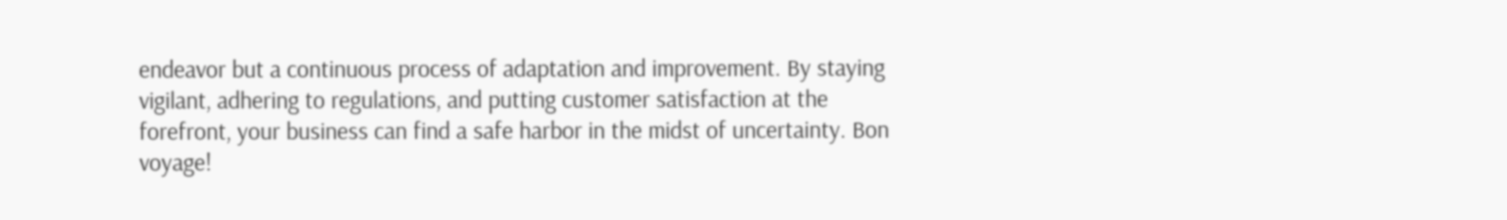endeavor but a continuous process of adaptation and improvement. By staying vigilant, adhering to regulations, and putting customer satisfaction at the forefront, your business can find a safe harbor in the midst of uncertainty. Bon voyage!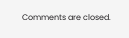Comments are closed.